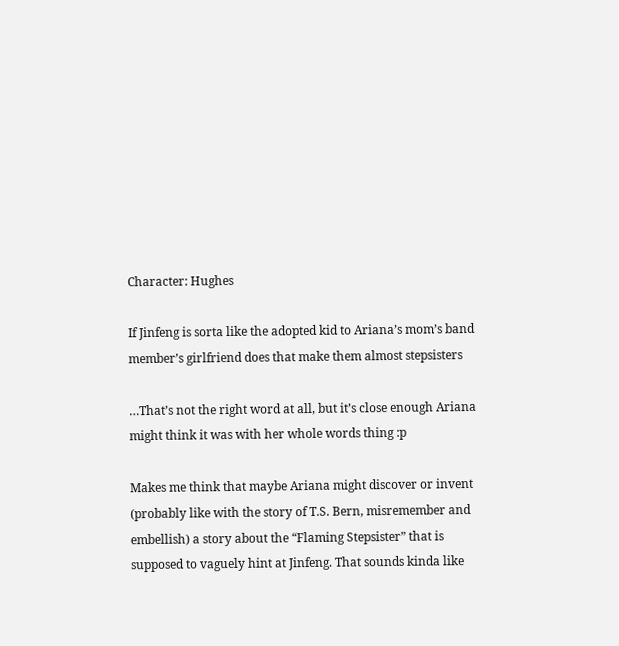Character: Hughes

If Jinfeng is sorta like the adopted kid to Ariana’s mom’s band member’s girlfriend does that make them almost stepsisters

…That’s not the right word at all, but it’s close enough Ariana might think it was with her whole words thing :p

Makes me think that maybe Ariana might discover or invent (probably like with the story of T.S. Bern, misremember and embellish) a story about the “Flaming Stepsister” that is supposed to vaguely hint at Jinfeng. That sounds kinda like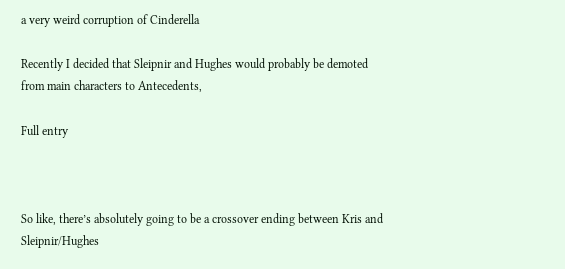a very weird corruption of Cinderella

Recently I decided that Sleipnir and Hughes would probably be demoted from main characters to Antecedents,

Full entry



So like, there’s absolutely going to be a crossover ending between Kris and Sleipnir/Hughes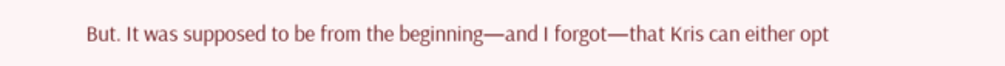But. It was supposed to be from the beginning—and I forgot—that Kris can either opt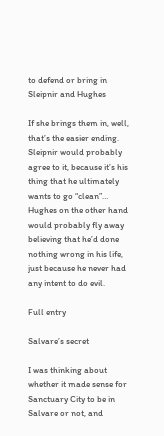to defend or bring in Sleipnir and Hughes

If she brings them in, well, that’s the easier ending. Sleipnir would probably agree to it, because it’s his thing that he ultimately wants to go “clean”… Hughes on the other hand would probably fly away believing that he’d done nothing wrong in his life, just because he never had any intent to do evil.

Full entry

Salvare’s secret

I was thinking about whether it made sense for Sanctuary City to be in Salvare or not, and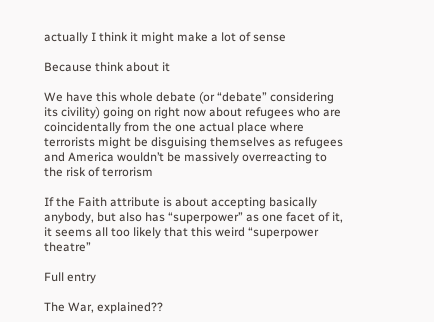actually I think it might make a lot of sense

Because think about it

We have this whole debate (or “debate” considering its civility) going on right now about refugees who are coincidentally from the one actual place where terrorists might be disguising themselves as refugees and America wouldn’t be massively overreacting to the risk of terrorism

If the Faith attribute is about accepting basically anybody, but also has “superpower” as one facet of it, it seems all too likely that this weird “superpower theatre”

Full entry

The War, explained??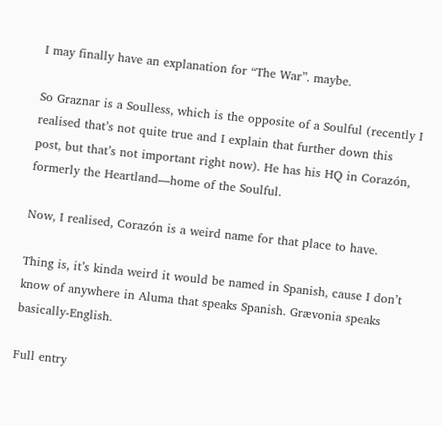I may finally have an explanation for “The War”. maybe.

So Graznar is a Soulless, which is the opposite of a Soulful (recently I realised that’s not quite true and I explain that further down this post, but that’s not important right now). He has his HQ in Corazón, formerly the Heartland—home of the Soulful.

Now, I realised, Corazón is a weird name for that place to have.

Thing is, it’s kinda weird it would be named in Spanish, cause I don’t know of anywhere in Aluma that speaks Spanish. Grævonia speaks basically-English.

Full entry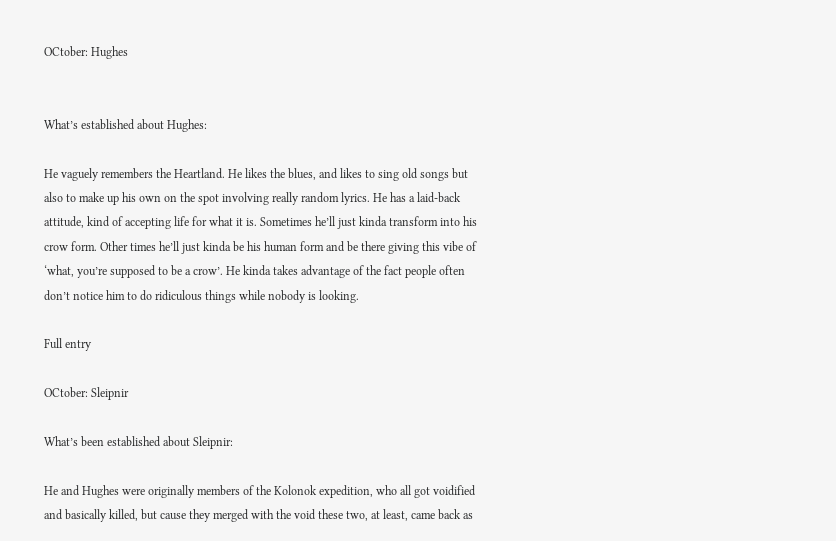OCtober: Hughes


What’s established about Hughes:

He vaguely remembers the Heartland. He likes the blues, and likes to sing old songs but also to make up his own on the spot involving really random lyrics. He has a laid-back attitude, kind of accepting life for what it is. Sometimes he’ll just kinda transform into his crow form. Other times he’ll just kinda be his human form and be there giving this vibe of ‘what, you’re supposed to be a crow’. He kinda takes advantage of the fact people often don’t notice him to do ridiculous things while nobody is looking.

Full entry

OCtober: Sleipnir

What’s been established about Sleipnir:

He and Hughes were originally members of the Kolonok expedition, who all got voidified and basically killed, but cause they merged with the void these two, at least, came back as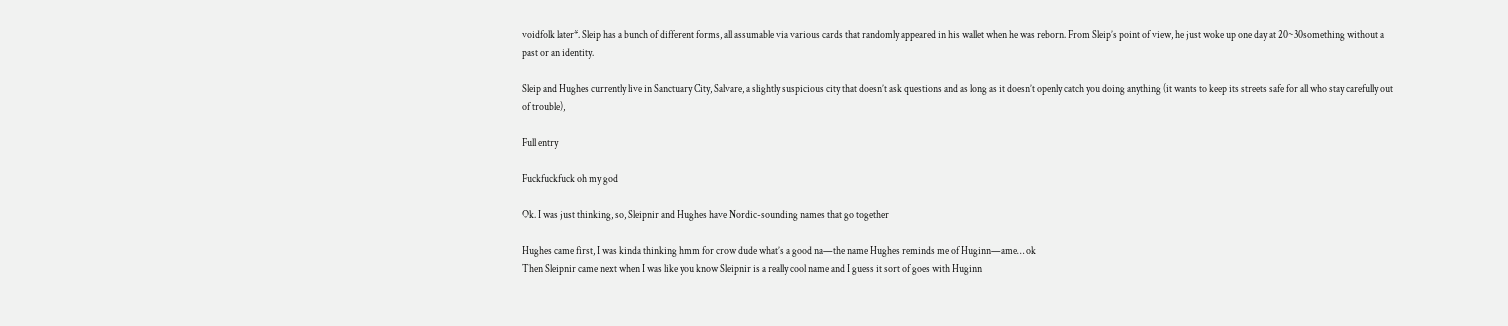voidfolk later*. Sleip has a bunch of different forms, all assumable via various cards that randomly appeared in his wallet when he was reborn. From Sleip’s point of view, he just woke up one day at 20~30something without a past or an identity.

Sleip and Hughes currently live in Sanctuary City, Salvare, a slightly suspicious city that doesn’t ask questions and as long as it doesn’t openly catch you doing anything (it wants to keep its streets safe for all who stay carefully out of trouble),

Full entry

Fuckfuckfuck oh my god

Ok. I was just thinking, so, Sleipnir and Hughes have Nordic-sounding names that go together

Hughes came first, I was kinda thinking hmm for crow dude what’s a good na—the name Hughes reminds me of Huginn—ame… ok
Then Sleipnir came next when I was like you know Sleipnir is a really cool name and I guess it sort of goes with Huginn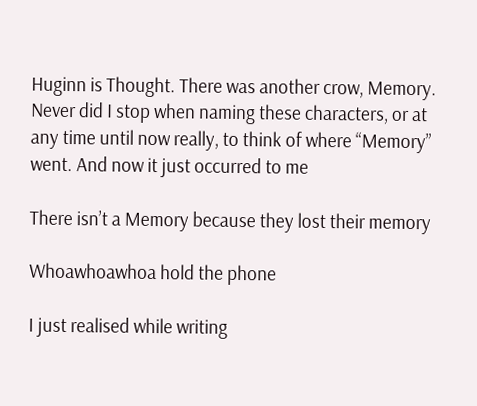Huginn is Thought. There was another crow, Memory. Never did I stop when naming these characters, or at any time until now really, to think of where “Memory” went. And now it just occurred to me

There isn’t a Memory because they lost their memory

Whoawhoawhoa hold the phone

I just realised while writing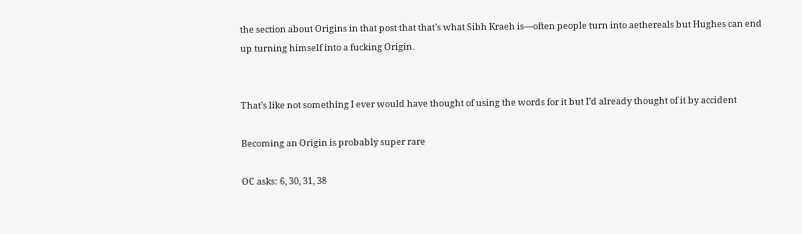the section about Origins in that post that that’s what Sibh Kraeh is—often people turn into aethereals but Hughes can end up turning himself into a fucking Origin.


That’s like not something I ever would have thought of using the words for it but I’d already thought of it by accident

Becoming an Origin is probably super rare

OC asks: 6, 30, 31, 38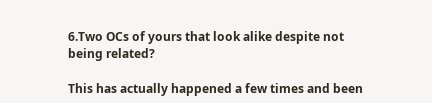6.Two OCs of yours that look alike despite not being related?

This has actually happened a few times and been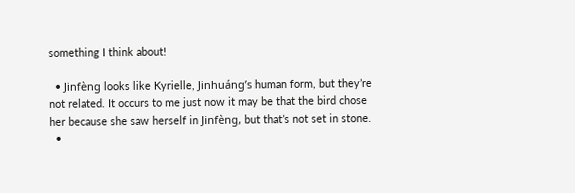something I think about!

  • Jinfèng looks like Kyrielle, Jinhuáng’s human form, but they’re not related. It occurs to me just now it may be that the bird chose her because she saw herself in Jinfèng, but that’s not set in stone.
  •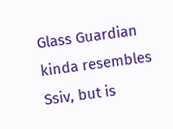Glass Guardian kinda resembles Ssiv, but is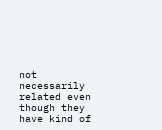not necessarily related even though they have kind of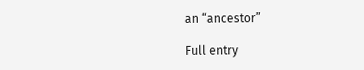an “ancestor”

Full entry